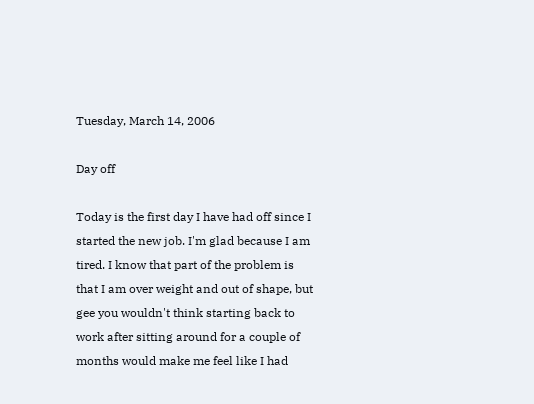Tuesday, March 14, 2006

Day off

Today is the first day I have had off since I started the new job. I'm glad because I am tired. I know that part of the problem is that I am over weight and out of shape, but gee you wouldn't think starting back to work after sitting around for a couple of months would make me feel like I had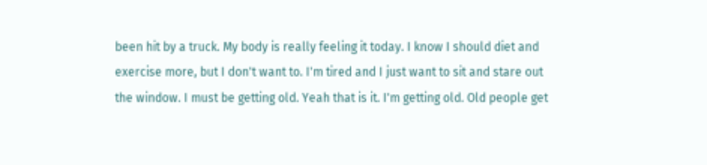been hit by a truck. My body is really feeling it today. I know I should diet and exercise more, but I don't want to. I'm tired and I just want to sit and stare out the window. I must be getting old. Yeah that is it. I'm getting old. Old people get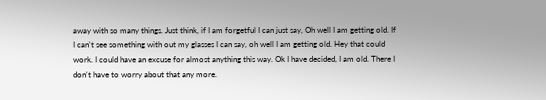away with so many things. Just think, if I am forgetful I can just say, Oh well I am getting old. If I can't see something with out my glasses I can say, oh well I am getting old. Hey that could work. I could have an excuse for almost anything this way. Ok I have decided, I am old. There I don't have to worry about that any more.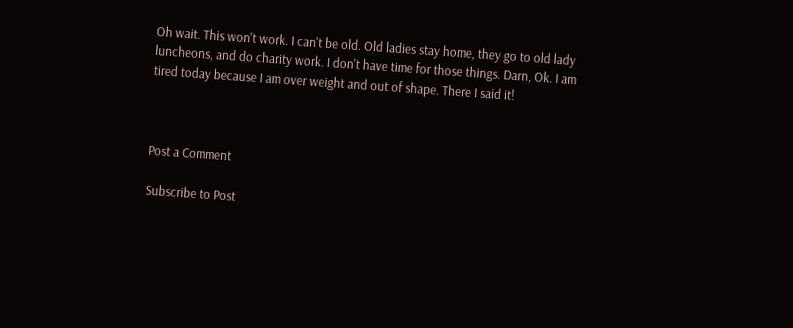Oh wait. This won't work. I can't be old. Old ladies stay home, they go to old lady luncheons, and do charity work. I don't have time for those things. Darn, Ok. I am tired today because I am over weight and out of shape. There I said it!



Post a Comment

Subscribe to Post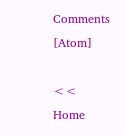Comments [Atom]

<< Home